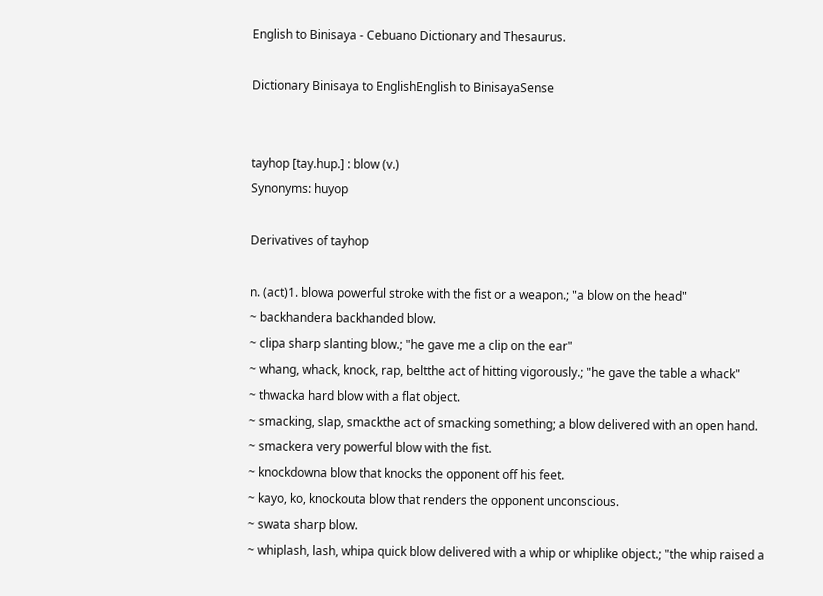English to Binisaya - Cebuano Dictionary and Thesaurus.

Dictionary Binisaya to EnglishEnglish to BinisayaSense


tayhop [tay.hup.] : blow (v.)
Synonyms: huyop

Derivatives of tayhop

n. (act)1. blowa powerful stroke with the fist or a weapon.; "a blow on the head"
~ backhandera backhanded blow.
~ clipa sharp slanting blow.; "he gave me a clip on the ear"
~ whang, whack, knock, rap, beltthe act of hitting vigorously.; "he gave the table a whack"
~ thwacka hard blow with a flat object.
~ smacking, slap, smackthe act of smacking something; a blow delivered with an open hand.
~ smackera very powerful blow with the fist.
~ knockdowna blow that knocks the opponent off his feet.
~ kayo, ko, knockouta blow that renders the opponent unconscious.
~ swata sharp blow.
~ whiplash, lash, whipa quick blow delivered with a whip or whiplike object.; "the whip raised a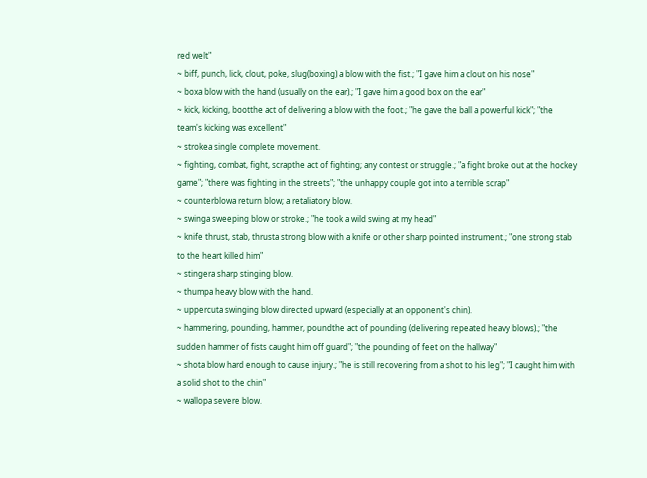red welt"
~ biff, punch, lick, clout, poke, slug(boxing) a blow with the fist.; "I gave him a clout on his nose"
~ boxa blow with the hand (usually on the ear).; "I gave him a good box on the ear"
~ kick, kicking, bootthe act of delivering a blow with the foot.; "he gave the ball a powerful kick"; "the team's kicking was excellent"
~ strokea single complete movement.
~ fighting, combat, fight, scrapthe act of fighting; any contest or struggle.; "a fight broke out at the hockey game"; "there was fighting in the streets"; "the unhappy couple got into a terrible scrap"
~ counterblowa return blow; a retaliatory blow.
~ swinga sweeping blow or stroke.; "he took a wild swing at my head"
~ knife thrust, stab, thrusta strong blow with a knife or other sharp pointed instrument.; "one strong stab to the heart killed him"
~ stingera sharp stinging blow.
~ thumpa heavy blow with the hand.
~ uppercuta swinging blow directed upward (especially at an opponent's chin).
~ hammering, pounding, hammer, poundthe act of pounding (delivering repeated heavy blows).; "the sudden hammer of fists caught him off guard"; "the pounding of feet on the hallway"
~ shota blow hard enough to cause injury.; "he is still recovering from a shot to his leg"; "I caught him with a solid shot to the chin"
~ wallopa severe blow.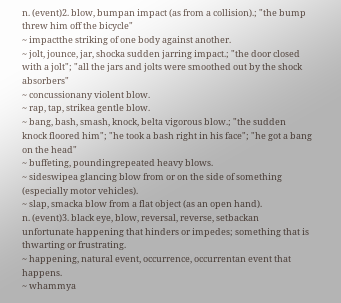n. (event)2. blow, bumpan impact (as from a collision).; "the bump threw him off the bicycle"
~ impactthe striking of one body against another.
~ jolt, jounce, jar, shocka sudden jarring impact.; "the door closed with a jolt"; "all the jars and jolts were smoothed out by the shock absorbers"
~ concussionany violent blow.
~ rap, tap, strikea gentle blow.
~ bang, bash, smash, knock, belta vigorous blow.; "the sudden knock floored him"; "he took a bash right in his face"; "he got a bang on the head"
~ buffeting, poundingrepeated heavy blows.
~ sideswipea glancing blow from or on the side of something (especially motor vehicles).
~ slap, smacka blow from a flat object (as an open hand).
n. (event)3. black eye, blow, reversal, reverse, setbackan unfortunate happening that hinders or impedes; something that is thwarting or frustrating.
~ happening, natural event, occurrence, occurrentan event that happens.
~ whammya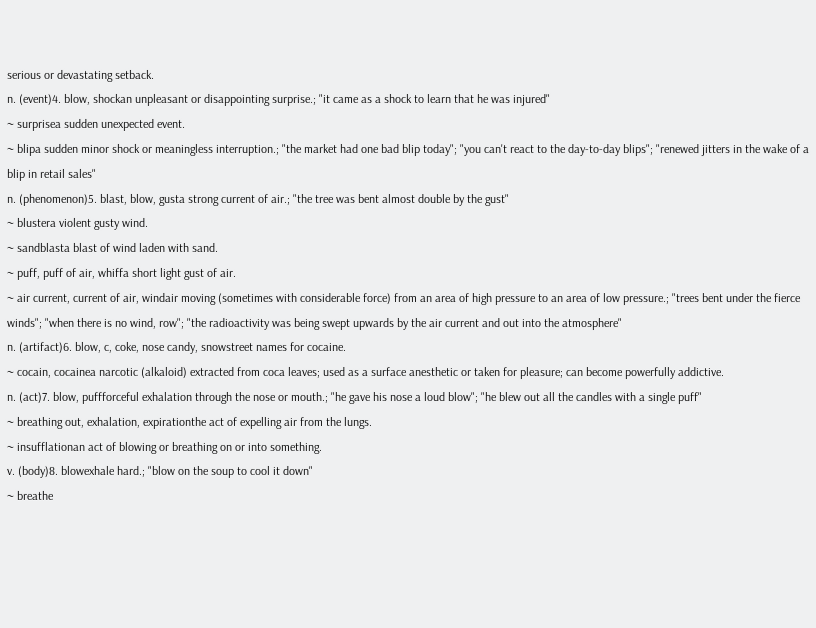serious or devastating setback.
n. (event)4. blow, shockan unpleasant or disappointing surprise.; "it came as a shock to learn that he was injured"
~ surprisea sudden unexpected event.
~ blipa sudden minor shock or meaningless interruption.; "the market had one bad blip today"; "you can't react to the day-to-day blips"; "renewed jitters in the wake of a blip in retail sales"
n. (phenomenon)5. blast, blow, gusta strong current of air.; "the tree was bent almost double by the gust"
~ blustera violent gusty wind.
~ sandblasta blast of wind laden with sand.
~ puff, puff of air, whiffa short light gust of air.
~ air current, current of air, windair moving (sometimes with considerable force) from an area of high pressure to an area of low pressure.; "trees bent under the fierce winds"; "when there is no wind, row"; "the radioactivity was being swept upwards by the air current and out into the atmosphere"
n. (artifact)6. blow, c, coke, nose candy, snowstreet names for cocaine.
~ cocain, cocainea narcotic (alkaloid) extracted from coca leaves; used as a surface anesthetic or taken for pleasure; can become powerfully addictive.
n. (act)7. blow, puffforceful exhalation through the nose or mouth.; "he gave his nose a loud blow"; "he blew out all the candles with a single puff"
~ breathing out, exhalation, expirationthe act of expelling air from the lungs.
~ insufflationan act of blowing or breathing on or into something.
v. (body)8. blowexhale hard.; "blow on the soup to cool it down"
~ breathe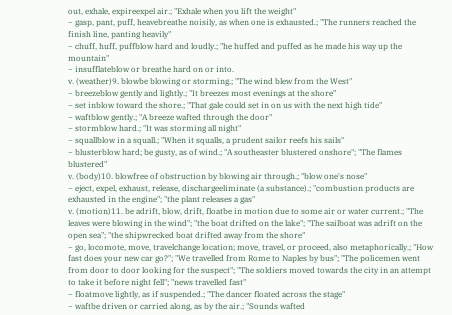out, exhale, expireexpel air.; "Exhale when you lift the weight"
~ gasp, pant, puff, heavebreathe noisily, as when one is exhausted.; "The runners reached the finish line, panting heavily"
~ chuff, huff, puffblow hard and loudly.; "he huffed and puffed as he made his way up the mountain"
~ insufflateblow or breathe hard on or into.
v. (weather)9. blowbe blowing or storming.; "The wind blew from the West"
~ breezeblow gently and lightly.; "It breezes most evenings at the shore"
~ set inblow toward the shore.; "That gale could set in on us with the next high tide"
~ waftblow gently.; "A breeze wafted through the door"
~ stormblow hard.; "It was storming all night"
~ squallblow in a squall.; "When it squalls, a prudent sailor reefs his sails"
~ blusterblow hard; be gusty, as of wind.; "A southeaster blustered onshore"; "The flames blustered"
v. (body)10. blowfree of obstruction by blowing air through.; "blow one's nose"
~ eject, expel, exhaust, release, dischargeeliminate (a substance).; "combustion products are exhausted in the engine"; "the plant releases a gas"
v. (motion)11. be adrift, blow, drift, floatbe in motion due to some air or water current.; "The leaves were blowing in the wind"; "the boat drifted on the lake"; "The sailboat was adrift on the open sea"; "the shipwrecked boat drifted away from the shore"
~ go, locomote, move, travelchange location; move, travel, or proceed, also metaphorically.; "How fast does your new car go?"; "We travelled from Rome to Naples by bus"; "The policemen went from door to door looking for the suspect"; "The soldiers moved towards the city in an attempt to take it before night fell"; "news travelled fast"
~ floatmove lightly, as if suspended.; "The dancer floated across the stage"
~ waftbe driven or carried along, as by the air.; "Sounds wafted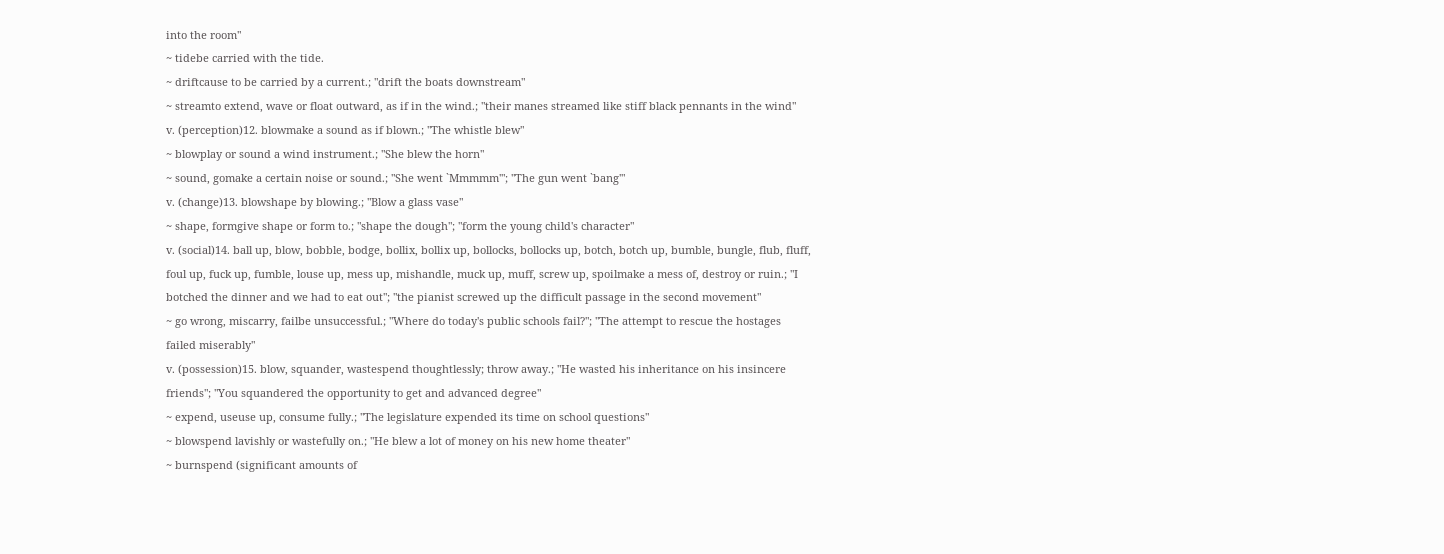into the room"
~ tidebe carried with the tide.
~ driftcause to be carried by a current.; "drift the boats downstream"
~ streamto extend, wave or float outward, as if in the wind.; "their manes streamed like stiff black pennants in the wind"
v. (perception)12. blowmake a sound as if blown.; "The whistle blew"
~ blowplay or sound a wind instrument.; "She blew the horn"
~ sound, gomake a certain noise or sound.; "She went `Mmmmm'"; "The gun went `bang'"
v. (change)13. blowshape by blowing.; "Blow a glass vase"
~ shape, formgive shape or form to.; "shape the dough"; "form the young child's character"
v. (social)14. ball up, blow, bobble, bodge, bollix, bollix up, bollocks, bollocks up, botch, botch up, bumble, bungle, flub, fluff, foul up, fuck up, fumble, louse up, mess up, mishandle, muck up, muff, screw up, spoilmake a mess of, destroy or ruin.; "I botched the dinner and we had to eat out"; "the pianist screwed up the difficult passage in the second movement"
~ go wrong, miscarry, failbe unsuccessful.; "Where do today's public schools fail?"; "The attempt to rescue the hostages failed miserably"
v. (possession)15. blow, squander, wastespend thoughtlessly; throw away.; "He wasted his inheritance on his insincere friends"; "You squandered the opportunity to get and advanced degree"
~ expend, useuse up, consume fully.; "The legislature expended its time on school questions"
~ blowspend lavishly or wastefully on.; "He blew a lot of money on his new home theater"
~ burnspend (significant amounts of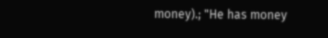money).; "He has money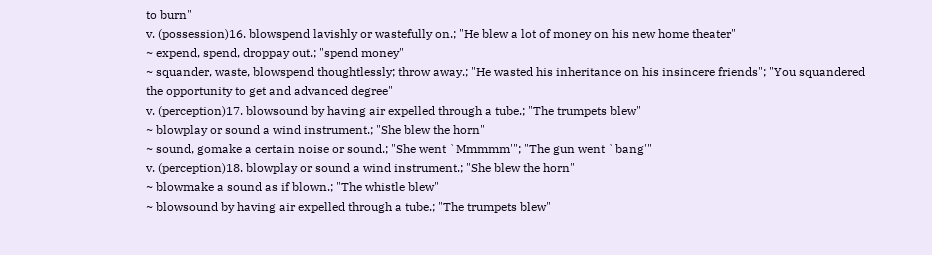to burn"
v. (possession)16. blowspend lavishly or wastefully on.; "He blew a lot of money on his new home theater"
~ expend, spend, droppay out.; "spend money"
~ squander, waste, blowspend thoughtlessly; throw away.; "He wasted his inheritance on his insincere friends"; "You squandered the opportunity to get and advanced degree"
v. (perception)17. blowsound by having air expelled through a tube.; "The trumpets blew"
~ blowplay or sound a wind instrument.; "She blew the horn"
~ sound, gomake a certain noise or sound.; "She went `Mmmmm'"; "The gun went `bang'"
v. (perception)18. blowplay or sound a wind instrument.; "She blew the horn"
~ blowmake a sound as if blown.; "The whistle blew"
~ blowsound by having air expelled through a tube.; "The trumpets blew"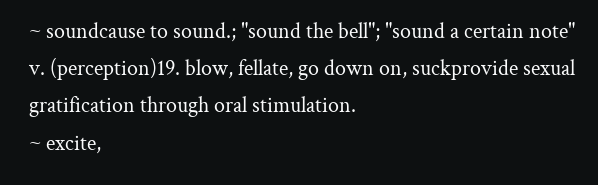~ soundcause to sound.; "sound the bell"; "sound a certain note"
v. (perception)19. blow, fellate, go down on, suckprovide sexual gratification through oral stimulation.
~ excite,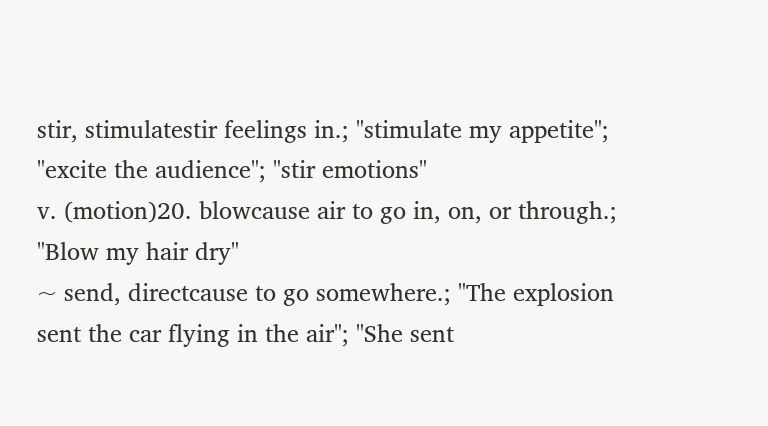stir, stimulatestir feelings in.; "stimulate my appetite"; "excite the audience"; "stir emotions"
v. (motion)20. blowcause air to go in, on, or through.; "Blow my hair dry"
~ send, directcause to go somewhere.; "The explosion sent the car flying in the air"; "She sent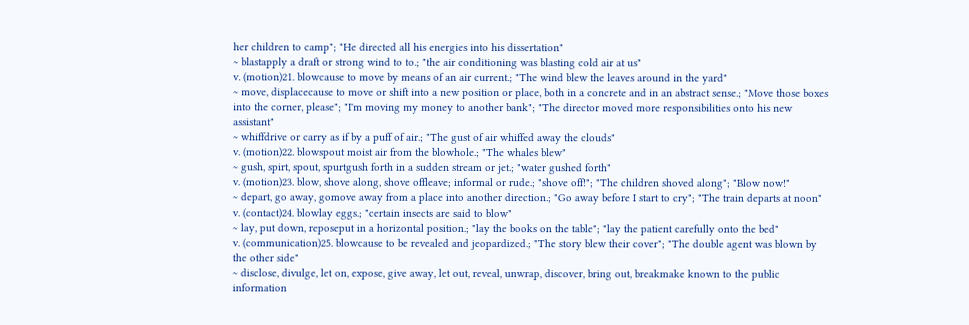her children to camp"; "He directed all his energies into his dissertation"
~ blastapply a draft or strong wind to to.; "the air conditioning was blasting cold air at us"
v. (motion)21. blowcause to move by means of an air current.; "The wind blew the leaves around in the yard"
~ move, displacecause to move or shift into a new position or place, both in a concrete and in an abstract sense.; "Move those boxes into the corner, please"; "I'm moving my money to another bank"; "The director moved more responsibilities onto his new assistant"
~ whiffdrive or carry as if by a puff of air.; "The gust of air whiffed away the clouds"
v. (motion)22. blowspout moist air from the blowhole.; "The whales blew"
~ gush, spirt, spout, spurtgush forth in a sudden stream or jet.; "water gushed forth"
v. (motion)23. blow, shove along, shove offleave; informal or rude.; "shove off!"; "The children shoved along"; "Blow now!"
~ depart, go away, gomove away from a place into another direction.; "Go away before I start to cry"; "The train departs at noon"
v. (contact)24. blowlay eggs.; "certain insects are said to blow"
~ lay, put down, reposeput in a horizontal position.; "lay the books on the table"; "lay the patient carefully onto the bed"
v. (communication)25. blowcause to be revealed and jeopardized.; "The story blew their cover"; "The double agent was blown by the other side"
~ disclose, divulge, let on, expose, give away, let out, reveal, unwrap, discover, bring out, breakmake known to the public information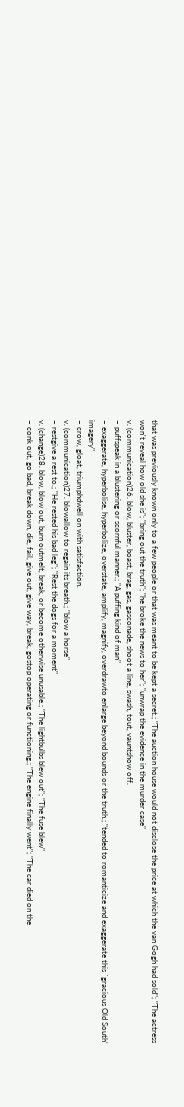that was previously known only to a few people or that was meant to be kept a secret.; "The auction house would not disclose the price at which the van Gogh had sold"; "The actress won't reveal how old she is"; "bring out the truth"; "he broke the news to her"; "unwrap the evidence in the murder case"
v. (communication)26. blow, bluster, boast, brag, gas, gasconade, shoot a line, swash, tout, vauntshow off.
~ puffspeak in a blustering or scornful manner.; "A puffing kind of man"
~ exaggerate, hyperbolise, hyperbolize, overstate, amplify, magnify, overdrawto enlarge beyond bounds or the truth.; "tended to romanticize and exaggerate this `gracious Old South' imagery"
~ crow, gloat, triumphdwell on with satisfaction.
v. (communication)27. blowallow to regain its breath.; "blow a horse"
~ restgive a rest to.; "He rested his bad leg"; "Rest the dogs for a moment"
v. (change)28. blow, blow out, burn outmelt, break, or become otherwise unusable.; "The lightbulbs blew out"; "The fuse blew"
~ conk out, go bad, break down, die, fail, give out, give way, break, gostop operating or functioning.; "The engine finally went"; "The car died on the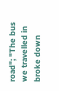road"; "The bus we travelled in broke down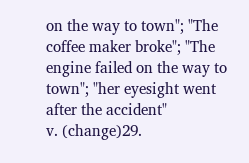on the way to town"; "The coffee maker broke"; "The engine failed on the way to town"; "her eyesight went after the accident"
v. (change)29.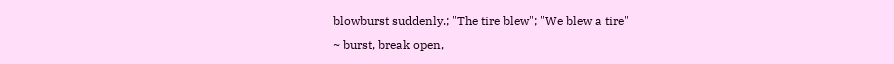blowburst suddenly.; "The tire blew"; "We blew a tire"
~ burst, break open,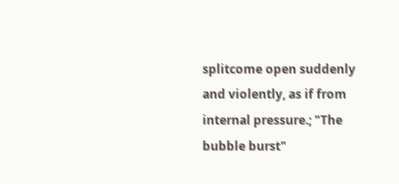splitcome open suddenly and violently, as if from internal pressure.; "The bubble burst"